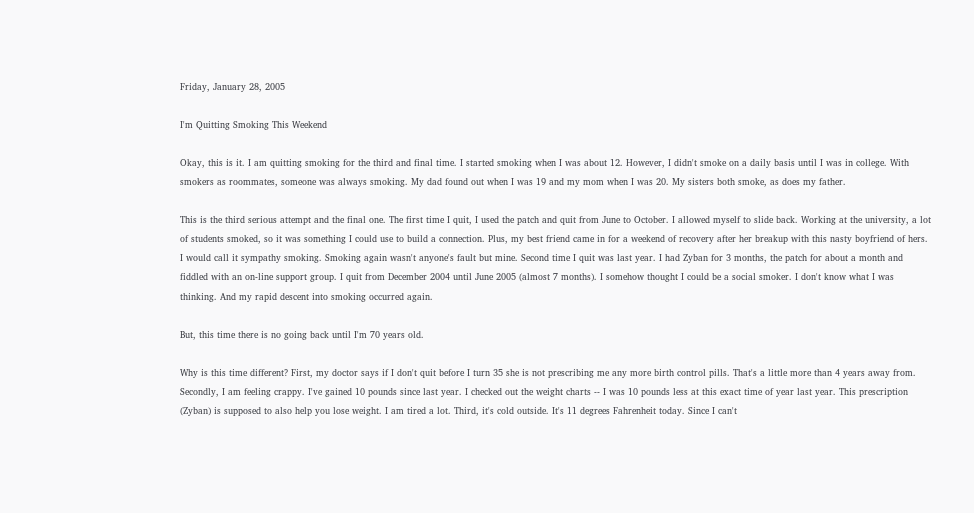Friday, January 28, 2005

I'm Quitting Smoking This Weekend

Okay, this is it. I am quitting smoking for the third and final time. I started smoking when I was about 12. However, I didn't smoke on a daily basis until I was in college. With smokers as roommates, someone was always smoking. My dad found out when I was 19 and my mom when I was 20. My sisters both smoke, as does my father.

This is the third serious attempt and the final one. The first time I quit, I used the patch and quit from June to October. I allowed myself to slide back. Working at the university, a lot of students smoked, so it was something I could use to build a connection. Plus, my best friend came in for a weekend of recovery after her breakup with this nasty boyfriend of hers. I would call it sympathy smoking. Smoking again wasn't anyone's fault but mine. Second time I quit was last year. I had Zyban for 3 months, the patch for about a month and fiddled with an on-line support group. I quit from December 2004 until June 2005 (almost 7 months). I somehow thought I could be a social smoker. I don't know what I was thinking. And my rapid descent into smoking occurred again.

But, this time there is no going back until I'm 70 years old.

Why is this time different? First, my doctor says if I don't quit before I turn 35 she is not prescribing me any more birth control pills. That's a little more than 4 years away from. Secondly, I am feeling crappy. I've gained 10 pounds since last year. I checked out the weight charts -- I was 10 pounds less at this exact time of year last year. This prescription (Zyban) is supposed to also help you lose weight. I am tired a lot. Third, it's cold outside. It's 11 degrees Fahrenheit today. Since I can't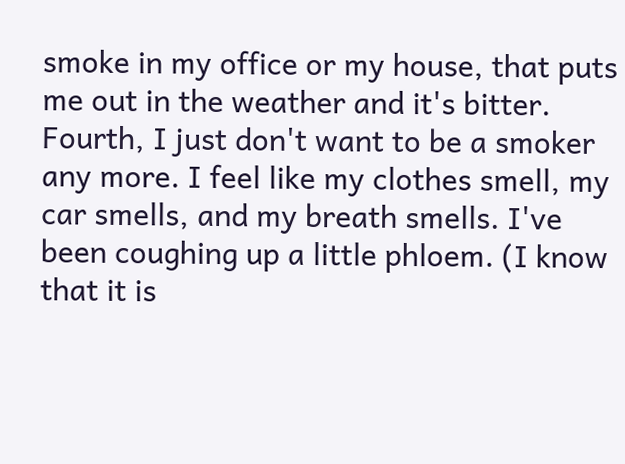smoke in my office or my house, that puts me out in the weather and it's bitter. Fourth, I just don't want to be a smoker any more. I feel like my clothes smell, my car smells, and my breath smells. I've been coughing up a little phloem. (I know that it is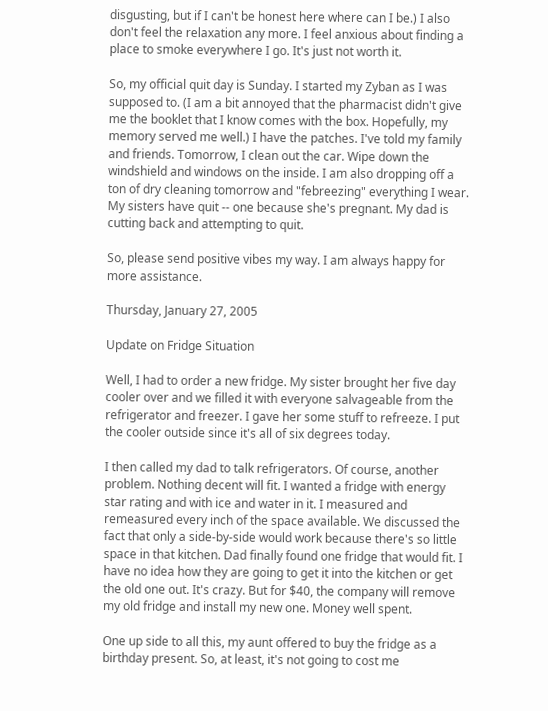disgusting, but if I can't be honest here where can I be.) I also don't feel the relaxation any more. I feel anxious about finding a place to smoke everywhere I go. It's just not worth it.

So, my official quit day is Sunday. I started my Zyban as I was supposed to. (I am a bit annoyed that the pharmacist didn't give me the booklet that I know comes with the box. Hopefully, my memory served me well.) I have the patches. I've told my family and friends. Tomorrow, I clean out the car. Wipe down the windshield and windows on the inside. I am also dropping off a ton of dry cleaning tomorrow and "febreezing" everything I wear. My sisters have quit -- one because she's pregnant. My dad is cutting back and attempting to quit.

So, please send positive vibes my way. I am always happy for more assistance.

Thursday, January 27, 2005

Update on Fridge Situation

Well, I had to order a new fridge. My sister brought her five day cooler over and we filled it with everyone salvageable from the refrigerator and freezer. I gave her some stuff to refreeze. I put the cooler outside since it's all of six degrees today.

I then called my dad to talk refrigerators. Of course, another problem. Nothing decent will fit. I wanted a fridge with energy star rating and with ice and water in it. I measured and remeasured every inch of the space available. We discussed the fact that only a side-by-side would work because there's so little space in that kitchen. Dad finally found one fridge that would fit. I have no idea how they are going to get it into the kitchen or get the old one out. It's crazy. But for $40, the company will remove my old fridge and install my new one. Money well spent.

One up side to all this, my aunt offered to buy the fridge as a birthday present. So, at least, it's not going to cost me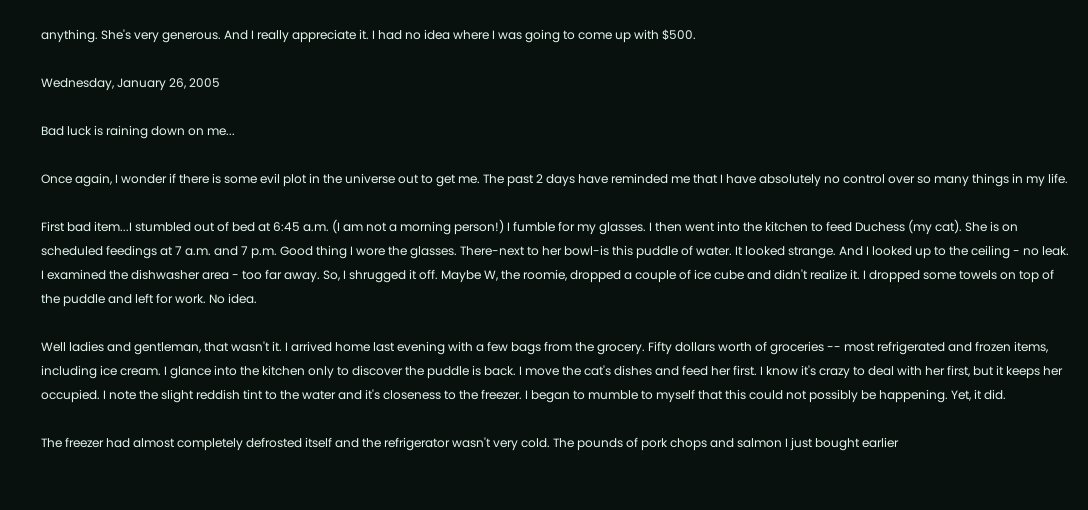anything. She's very generous. And I really appreciate it. I had no idea where I was going to come up with $500.

Wednesday, January 26, 2005

Bad luck is raining down on me...

Once again, I wonder if there is some evil plot in the universe out to get me. The past 2 days have reminded me that I have absolutely no control over so many things in my life.

First bad item...I stumbled out of bed at 6:45 a.m. (I am not a morning person!) I fumble for my glasses. I then went into the kitchen to feed Duchess (my cat). She is on scheduled feedings at 7 a.m. and 7 p.m. Good thing I wore the glasses. There-next to her bowl-is this puddle of water. It looked strange. And I looked up to the ceiling - no leak. I examined the dishwasher area - too far away. So, I shrugged it off. Maybe W, the roomie, dropped a couple of ice cube and didn't realize it. I dropped some towels on top of the puddle and left for work. No idea.

Well ladies and gentleman, that wasn't it. I arrived home last evening with a few bags from the grocery. Fifty dollars worth of groceries -- most refrigerated and frozen items, including ice cream. I glance into the kitchen only to discover the puddle is back. I move the cat's dishes and feed her first. I know it's crazy to deal with her first, but it keeps her occupied. I note the slight reddish tint to the water and it's closeness to the freezer. I began to mumble to myself that this could not possibly be happening. Yet, it did.

The freezer had almost completely defrosted itself and the refrigerator wasn't very cold. The pounds of pork chops and salmon I just bought earlier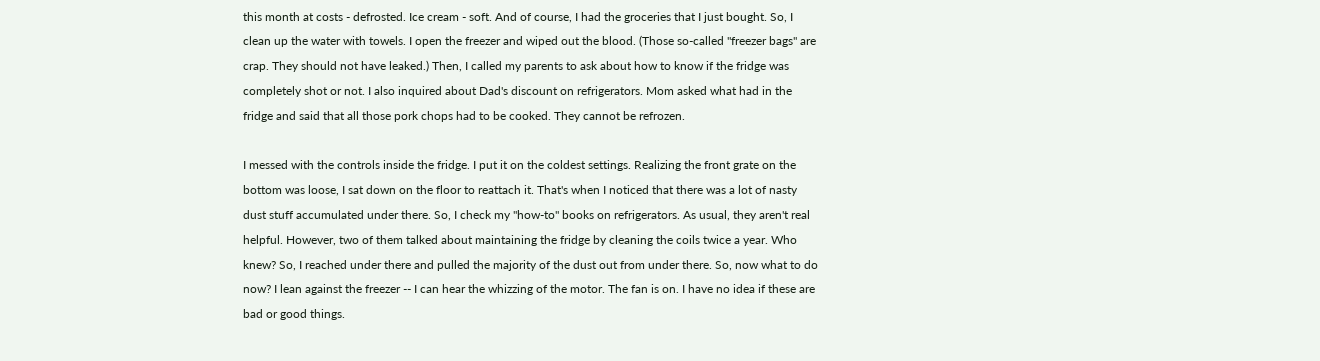this month at costs - defrosted. Ice cream - soft. And of course, I had the groceries that I just bought. So, I clean up the water with towels. I open the freezer and wiped out the blood. (Those so-called "freezer bags" are crap. They should not have leaked.) Then, I called my parents to ask about how to know if the fridge was completely shot or not. I also inquired about Dad's discount on refrigerators. Mom asked what had in the fridge and said that all those pork chops had to be cooked. They cannot be refrozen.

I messed with the controls inside the fridge. I put it on the coldest settings. Realizing the front grate on the bottom was loose, I sat down on the floor to reattach it. That's when I noticed that there was a lot of nasty dust stuff accumulated under there. So, I check my "how-to" books on refrigerators. As usual, they aren't real helpful. However, two of them talked about maintaining the fridge by cleaning the coils twice a year. Who knew? So, I reached under there and pulled the majority of the dust out from under there. So, now what to do now? I lean against the freezer -- I can hear the whizzing of the motor. The fan is on. I have no idea if these are bad or good things.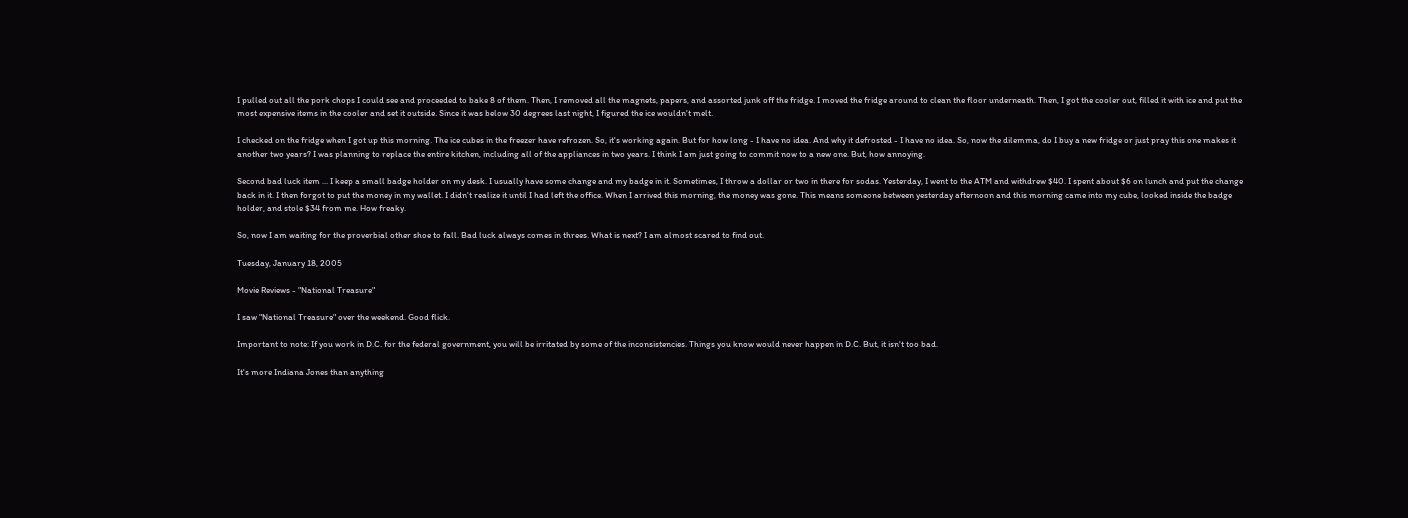I pulled out all the pork chops I could see and proceeded to bake 8 of them. Then, I removed all the magnets, papers, and assorted junk off the fridge. I moved the fridge around to clean the floor underneath. Then, I got the cooler out, filled it with ice and put the most expensive items in the cooler and set it outside. Since it was below 30 degrees last night, I figured the ice wouldn't melt.

I checked on the fridge when I got up this morning. The ice cubes in the freezer have refrozen. So, it's working again. But for how long - I have no idea. And why it defrosted - I have no idea. So, now the dilemma, do I buy a new fridge or just pray this one makes it another two years? I was planning to replace the entire kitchen, including all of the appliances in two years. I think I am just going to commit now to a new one. But, how annoying.

Second bad luck item ... I keep a small badge holder on my desk. I usually have some change and my badge in it. Sometimes, I throw a dollar or two in there for sodas. Yesterday, I went to the ATM and withdrew $40. I spent about $6 on lunch and put the change back in it. I then forgot to put the money in my wallet. I didn't realize it until I had left the office. When I arrived this morning, the money was gone. This means someone between yesterday afternoon and this morning came into my cube, looked inside the badge holder, and stole $34 from me. How freaky.

So, now I am waiting for the proverbial other shoe to fall. Bad luck always comes in threes. What is next? I am almost scared to find out.

Tuesday, January 18, 2005

Movie Reviews - "National Treasure"

I saw "National Treasure" over the weekend. Good flick.

Important to note: If you work in D.C. for the federal government, you will be irritated by some of the inconsistencies. Things you know would never happen in D.C. But, it isn't too bad.

It's more Indiana Jones than anything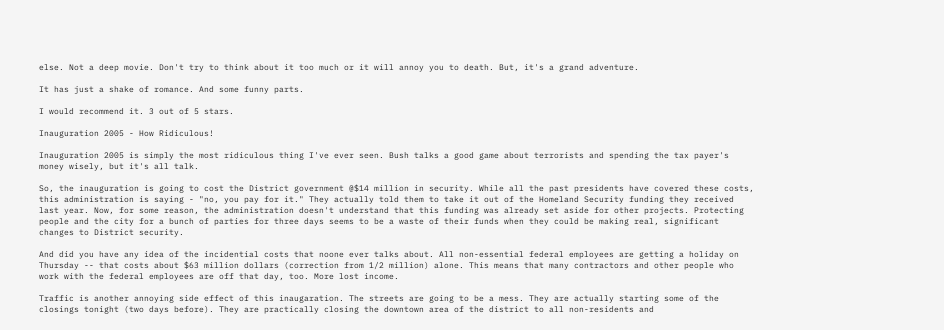else. Not a deep movie. Don't try to think about it too much or it will annoy you to death. But, it's a grand adventure.

It has just a shake of romance. And some funny parts.

I would recommend it. 3 out of 5 stars.

Inauguration 2005 - How Ridiculous!

Inauguration 2005 is simply the most ridiculous thing I've ever seen. Bush talks a good game about terrorists and spending the tax payer's money wisely, but it's all talk.

So, the inauguration is going to cost the District government @$14 million in security. While all the past presidents have covered these costs, this administration is saying - "no, you pay for it." They actually told them to take it out of the Homeland Security funding they received last year. Now, for some reason, the administration doesn't understand that this funding was already set aside for other projects. Protecting people and the city for a bunch of parties for three days seems to be a waste of their funds when they could be making real, significant changes to District security.

And did you have any idea of the incidential costs that noone ever talks about. All non-essential federal employees are getting a holiday on Thursday -- that costs about $63 million dollars (correction from 1/2 million) alone. This means that many contractors and other people who work with the federal employees are off that day, too. More lost income.

Traffic is another annoying side effect of this inaugaration. The streets are going to be a mess. They are actually starting some of the closings tonight (two days before). They are practically closing the downtown area of the district to all non-residents and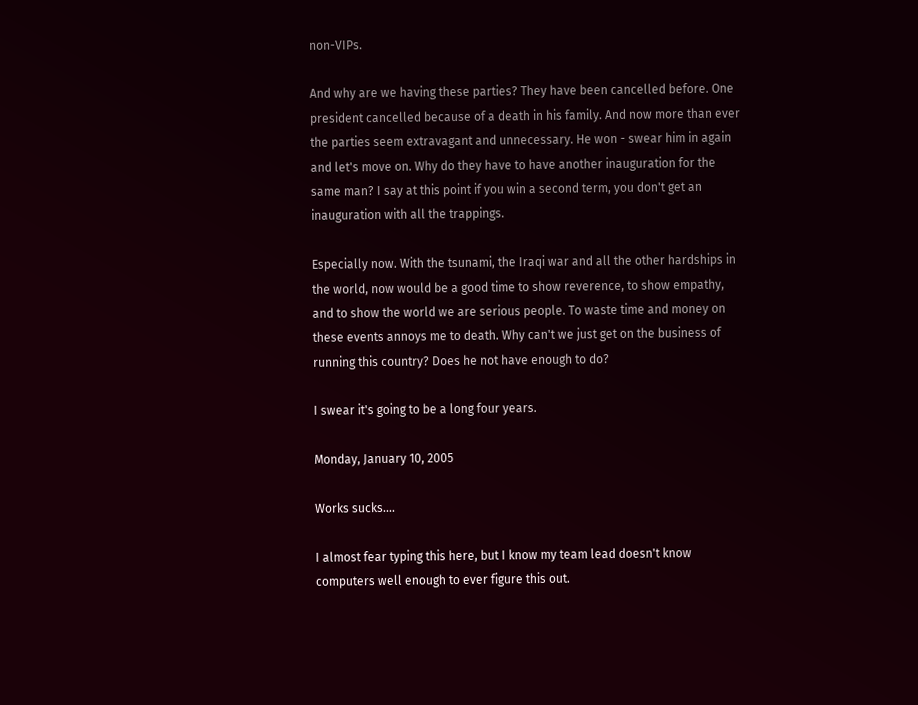non-VIPs.

And why are we having these parties? They have been cancelled before. One president cancelled because of a death in his family. And now more than ever the parties seem extravagant and unnecessary. He won - swear him in again and let's move on. Why do they have to have another inauguration for the same man? I say at this point if you win a second term, you don't get an inauguration with all the trappings.

Especially now. With the tsunami, the Iraqi war and all the other hardships in the world, now would be a good time to show reverence, to show empathy, and to show the world we are serious people. To waste time and money on these events annoys me to death. Why can't we just get on the business of running this country? Does he not have enough to do?

I swear it's going to be a long four years.

Monday, January 10, 2005

Works sucks....

I almost fear typing this here, but I know my team lead doesn't know computers well enough to ever figure this out.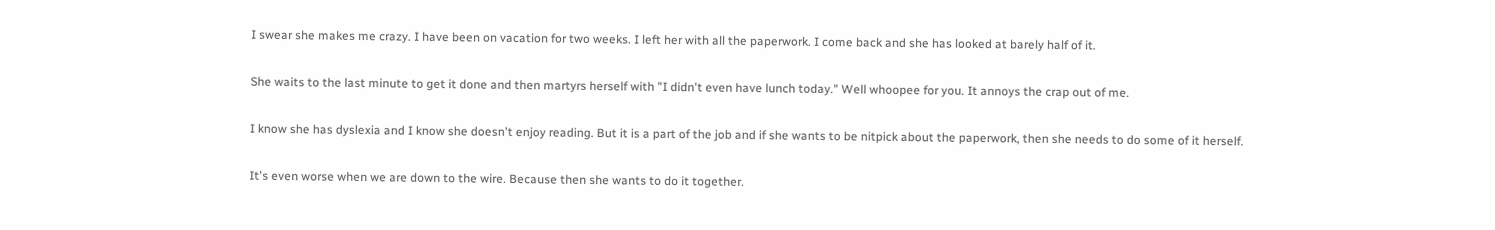I swear she makes me crazy. I have been on vacation for two weeks. I left her with all the paperwork. I come back and she has looked at barely half of it.

She waits to the last minute to get it done and then martyrs herself with "I didn't even have lunch today." Well whoopee for you. It annoys the crap out of me.

I know she has dyslexia and I know she doesn't enjoy reading. But it is a part of the job and if she wants to be nitpick about the paperwork, then she needs to do some of it herself.

It's even worse when we are down to the wire. Because then she wants to do it together.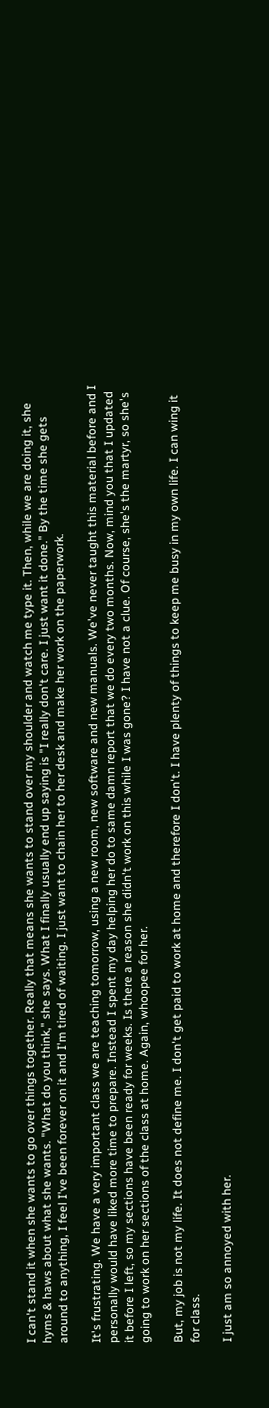I can't stand it when she wants to go over things together. Really that means she wants to stand over my shoulder and watch me type it. Then, while we are doing it, she hyms & haws about what she wants. "What do you think," she says. What I finally usually end up saying is "I really don't care. I just want it done." By the time she gets around to anything, I feel I've been forever on it and I'm tired of waiting. I just want to chain her to her desk and make her work on the paperwork.

It's frustrating. We have a very important class we are teaching tomorrow, using a new room, new software and new manuals. We've never taught this material before and I personally would have liked more time to prepare. Instead I spent my day helping her do to same damn report that we do every two months. Now, mind you that I updated it before I left, so my sections have been ready for weeks. Is there a reason she didn't work on this while I was gone? I have not a clue. Of course, she's the martyr, so she's going to work on her sections of the class at home. Again, whoopee for her.

But, my job is not my life. It does not define me. I don't get paid to work at home and therefore I don't. I have plenty of things to keep me busy in my own life. I can wing it for class.

I just am so annoyed with her.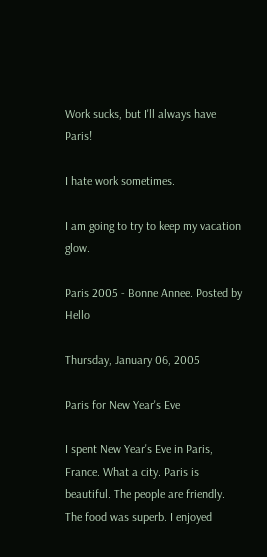Work sucks, but I'll always have Paris!

I hate work sometimes.

I am going to try to keep my vacation glow.

Paris 2005 - Bonne Annee. Posted by Hello

Thursday, January 06, 2005

Paris for New Year's Eve

I spent New Year's Eve in Paris, France. What a city. Paris is beautiful. The people are friendly. The food was superb. I enjoyed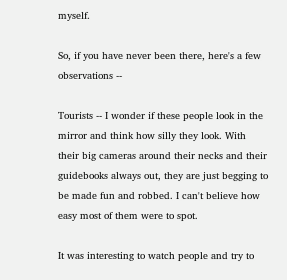myself.

So, if you have never been there, here's a few observations --

Tourists -- I wonder if these people look in the mirror and think how silly they look. With their big cameras around their necks and their guidebooks always out, they are just begging to be made fun and robbed. I can't believe how easy most of them were to spot.

It was interesting to watch people and try to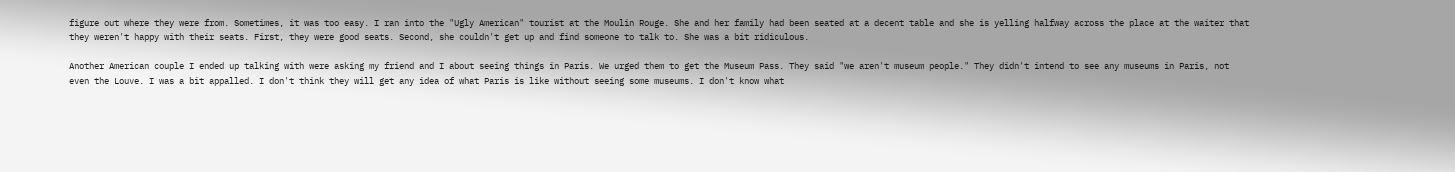figure out where they were from. Sometimes, it was too easy. I ran into the "Ugly American" tourist at the Moulin Rouge. She and her family had been seated at a decent table and she is yelling halfway across the place at the waiter that they weren't happy with their seats. First, they were good seats. Second, she couldn't get up and find someone to talk to. She was a bit ridiculous.

Another American couple I ended up talking with were asking my friend and I about seeing things in Paris. We urged them to get the Museum Pass. They said "we aren't museum people." They didn't intend to see any museums in Paris, not even the Louve. I was a bit appalled. I don't think they will get any idea of what Paris is like without seeing some museums. I don't know what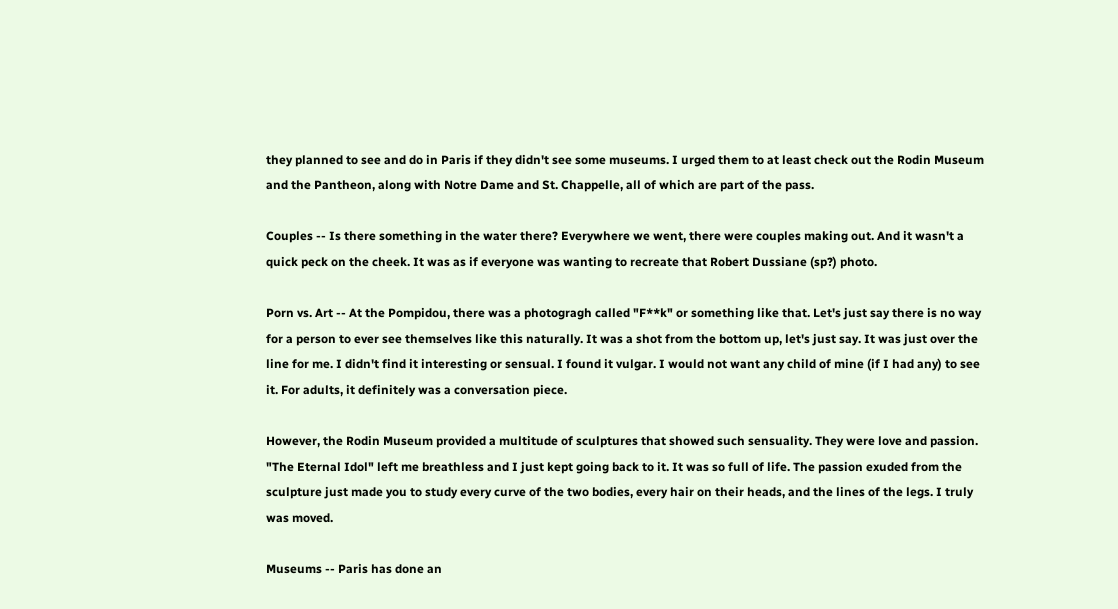they planned to see and do in Paris if they didn't see some museums. I urged them to at least check out the Rodin Museum and the Pantheon, along with Notre Dame and St. Chappelle, all of which are part of the pass.

Couples -- Is there something in the water there? Everywhere we went, there were couples making out. And it wasn't a quick peck on the cheek. It was as if everyone was wanting to recreate that Robert Dussiane (sp?) photo.

Porn vs. Art -- At the Pompidou, there was a photogragh called "F**k" or something like that. Let's just say there is no way for a person to ever see themselves like this naturally. It was a shot from the bottom up, let's just say. It was just over the line for me. I didn't find it interesting or sensual. I found it vulgar. I would not want any child of mine (if I had any) to see it. For adults, it definitely was a conversation piece.

However, the Rodin Museum provided a multitude of sculptures that showed such sensuality. They were love and passion. "The Eternal Idol" left me breathless and I just kept going back to it. It was so full of life. The passion exuded from the sculpture just made you to study every curve of the two bodies, every hair on their heads, and the lines of the legs. I truly was moved.

Museums -- Paris has done an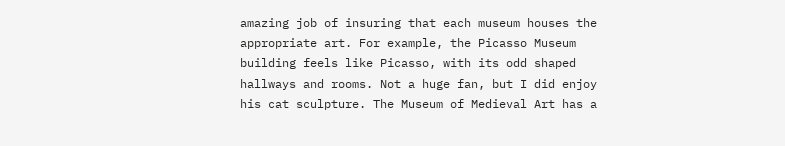amazing job of insuring that each museum houses the appropriate art. For example, the Picasso Museum building feels like Picasso, with its odd shaped hallways and rooms. Not a huge fan, but I did enjoy his cat sculpture. The Museum of Medieval Art has a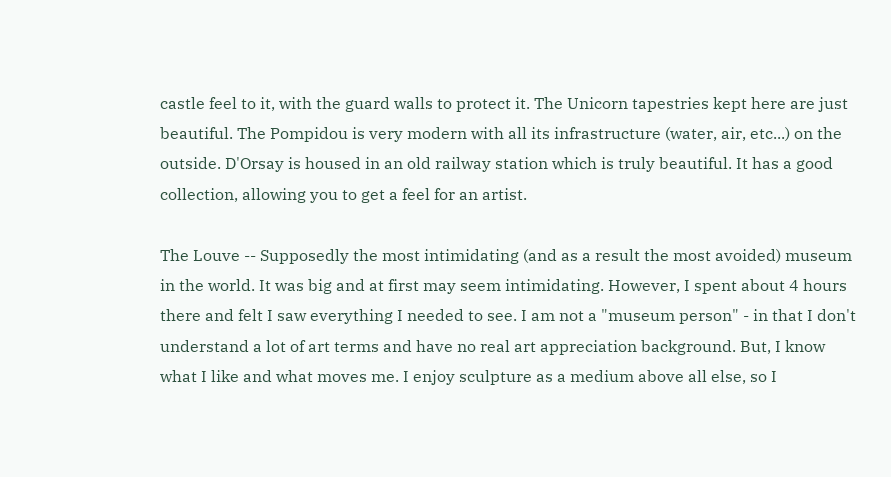castle feel to it, with the guard walls to protect it. The Unicorn tapestries kept here are just beautiful. The Pompidou is very modern with all its infrastructure (water, air, etc...) on the outside. D'Orsay is housed in an old railway station which is truly beautiful. It has a good collection, allowing you to get a feel for an artist.

The Louve -- Supposedly the most intimidating (and as a result the most avoided) museum in the world. It was big and at first may seem intimidating. However, I spent about 4 hours there and felt I saw everything I needed to see. I am not a "museum person" - in that I don't understand a lot of art terms and have no real art appreciation background. But, I know what I like and what moves me. I enjoy sculpture as a medium above all else, so I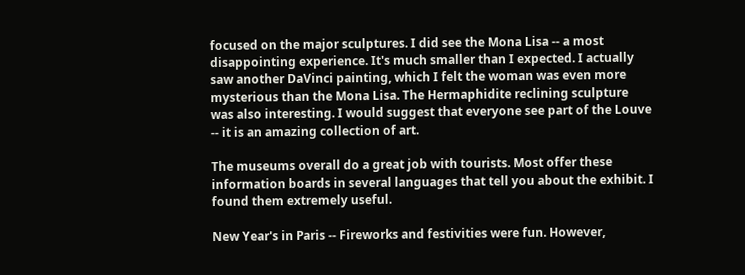focused on the major sculptures. I did see the Mona Lisa -- a most disappointing experience. It's much smaller than I expected. I actually saw another DaVinci painting, which I felt the woman was even more mysterious than the Mona Lisa. The Hermaphidite reclining sculpture was also interesting. I would suggest that everyone see part of the Louve -- it is an amazing collection of art.

The museums overall do a great job with tourists. Most offer these information boards in several languages that tell you about the exhibit. I found them extremely useful.

New Year's in Paris -- Fireworks and festivities were fun. However,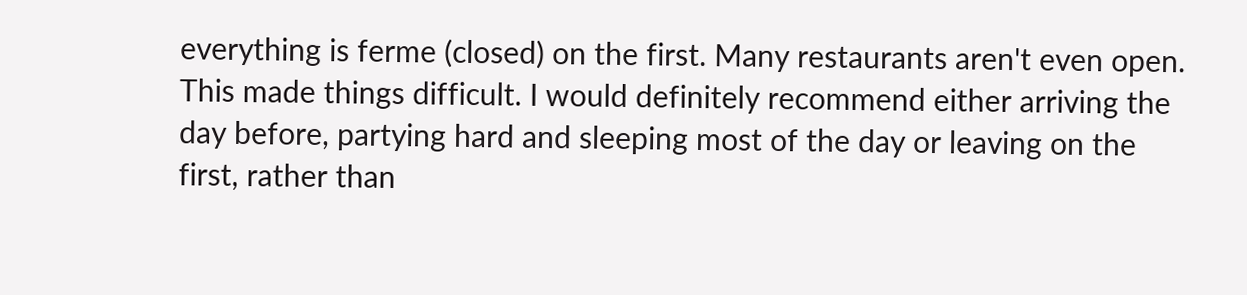everything is ferme (closed) on the first. Many restaurants aren't even open. This made things difficult. I would definitely recommend either arriving the day before, partying hard and sleeping most of the day or leaving on the first, rather than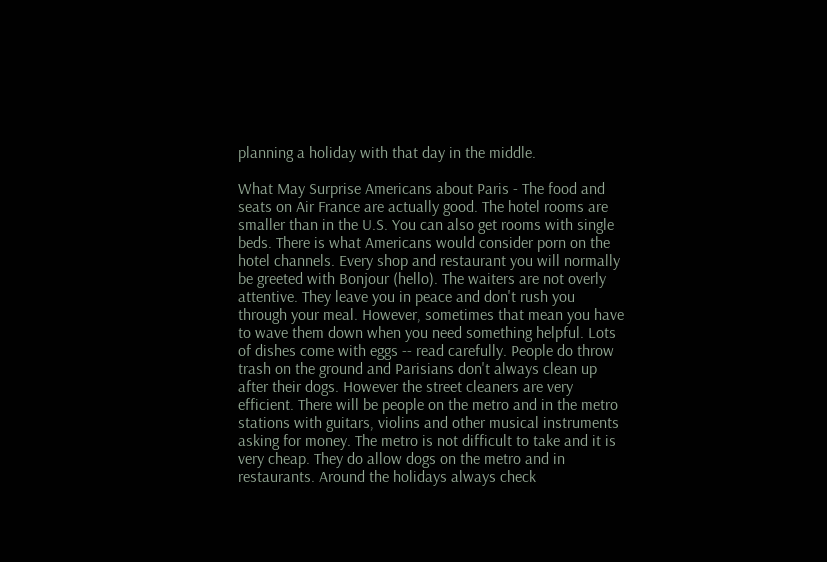planning a holiday with that day in the middle.

What May Surprise Americans about Paris - The food and seats on Air France are actually good. The hotel rooms are smaller than in the U.S. You can also get rooms with single beds. There is what Americans would consider porn on the hotel channels. Every shop and restaurant you will normally be greeted with Bonjour (hello). The waiters are not overly attentive. They leave you in peace and don't rush you through your meal. However, sometimes that mean you have to wave them down when you need something helpful. Lots of dishes come with eggs -- read carefully. People do throw trash on the ground and Parisians don't always clean up after their dogs. However the street cleaners are very efficient. There will be people on the metro and in the metro stations with guitars, violins and other musical instruments asking for money. The metro is not difficult to take and it is very cheap. They do allow dogs on the metro and in restaurants. Around the holidays always check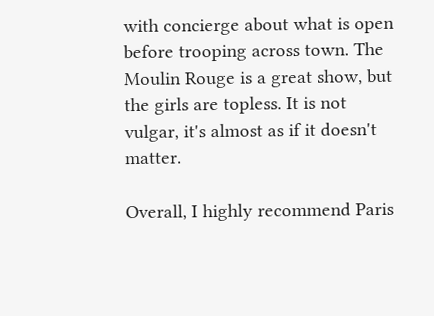with concierge about what is open before trooping across town. The Moulin Rouge is a great show, but the girls are topless. It is not vulgar, it's almost as if it doesn't matter.

Overall, I highly recommend Paris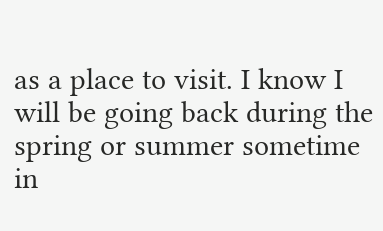as a place to visit. I know I will be going back during the spring or summer sometime in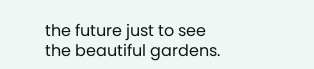the future just to see the beautiful gardens.